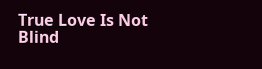True Love Is Not Blind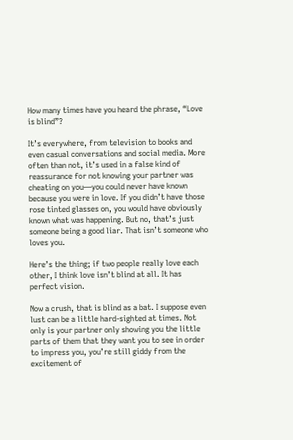How many times have you heard the phrase, “Love is blind”?

It’s everywhere, from television to books and even casual conversations and social media. More often than not, it’s used in a false kind of reassurance for not knowing your partner was cheating on you—you could never have known because you were in love. If you didn’t have those rose tinted glasses on, you would have obviously known what was happening. But no, that’s just someone being a good liar. That isn’t someone who loves you.

Here’s the thing; if two people really love each other, I think love isn’t blind at all. It has perfect vision.

Now a crush, that is blind as a bat. I suppose even lust can be a little hard-sighted at times. Not only is your partner only showing you the little parts of them that they want you to see in order to impress you, you’re still giddy from the excitement of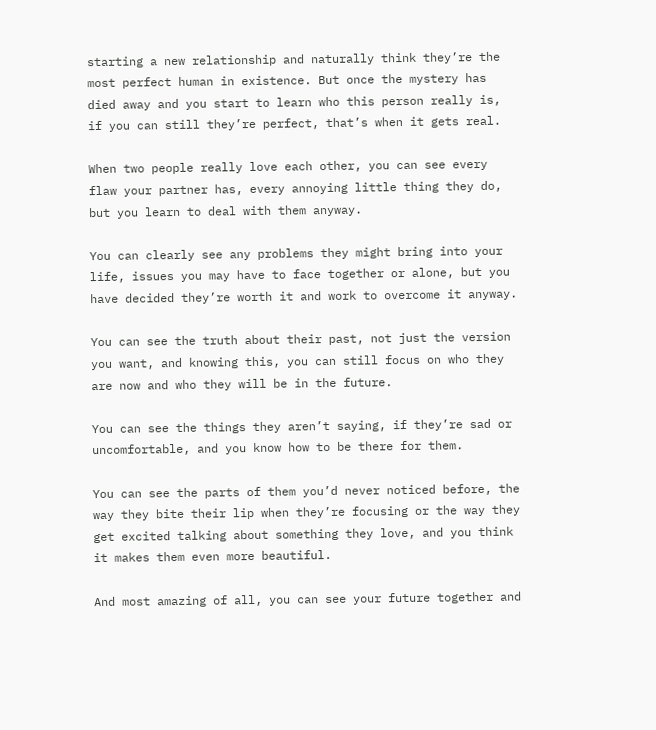starting a new relationship and naturally think they’re the most perfect human in existence. But once the mystery has died away and you start to learn who this person really is, if you can still they’re perfect, that’s when it gets real.

When two people really love each other, you can see every flaw your partner has, every annoying little thing they do, but you learn to deal with them anyway.

You can clearly see any problems they might bring into your life, issues you may have to face together or alone, but you have decided they’re worth it and work to overcome it anyway.

You can see the truth about their past, not just the version you want, and knowing this, you can still focus on who they are now and who they will be in the future.

You can see the things they aren’t saying, if they’re sad or uncomfortable, and you know how to be there for them.

You can see the parts of them you’d never noticed before, the way they bite their lip when they’re focusing or the way they get excited talking about something they love, and you think it makes them even more beautiful.

And most amazing of all, you can see your future together and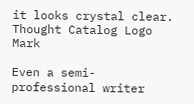it looks crystal clear. Thought Catalog Logo Mark

Even a semi-professional writer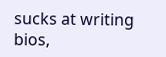sucks at writing bios,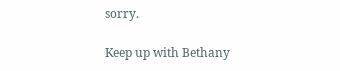sorry.

Keep up with Bethany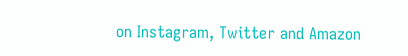on Instagram, Twitter and Amazon